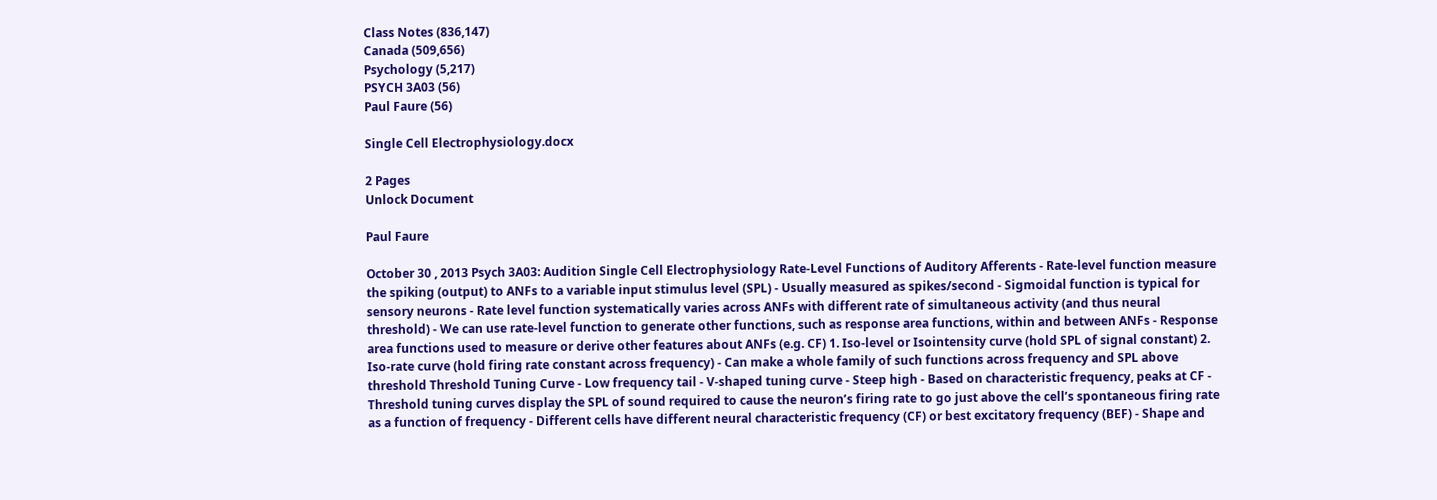Class Notes (836,147)
Canada (509,656)
Psychology (5,217)
PSYCH 3A03 (56)
Paul Faure (56)

Single Cell Electrophysiology.docx

2 Pages
Unlock Document

Paul Faure

October 30 , 2013 Psych 3A03: Audition Single Cell Electrophysiology Rate-Level Functions of Auditory Afferents - Rate-level function measure the spiking (output) to ANFs to a variable input stimulus level (SPL) - Usually measured as spikes/second - Sigmoidal function is typical for sensory neurons - Rate level function systematically varies across ANFs with different rate of simultaneous activity (and thus neural threshold) - We can use rate-level function to generate other functions, such as response area functions, within and between ANFs - Response area functions used to measure or derive other features about ANFs (e.g. CF) 1. Iso-level or Isointensity curve (hold SPL of signal constant) 2. Iso-rate curve (hold firing rate constant across frequency) - Can make a whole family of such functions across frequency and SPL above threshold Threshold Tuning Curve - Low frequency tail - V-shaped tuning curve - Steep high - Based on characteristic frequency, peaks at CF - Threshold tuning curves display the SPL of sound required to cause the neuron’s firing rate to go just above the cell’s spontaneous firing rate as a function of frequency - Different cells have different neural characteristic frequency (CF) or best excitatory frequency (BEF) - Shape and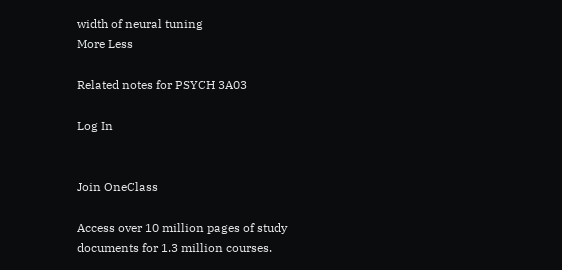width of neural tuning
More Less

Related notes for PSYCH 3A03

Log In


Join OneClass

Access over 10 million pages of study
documents for 1.3 million courses.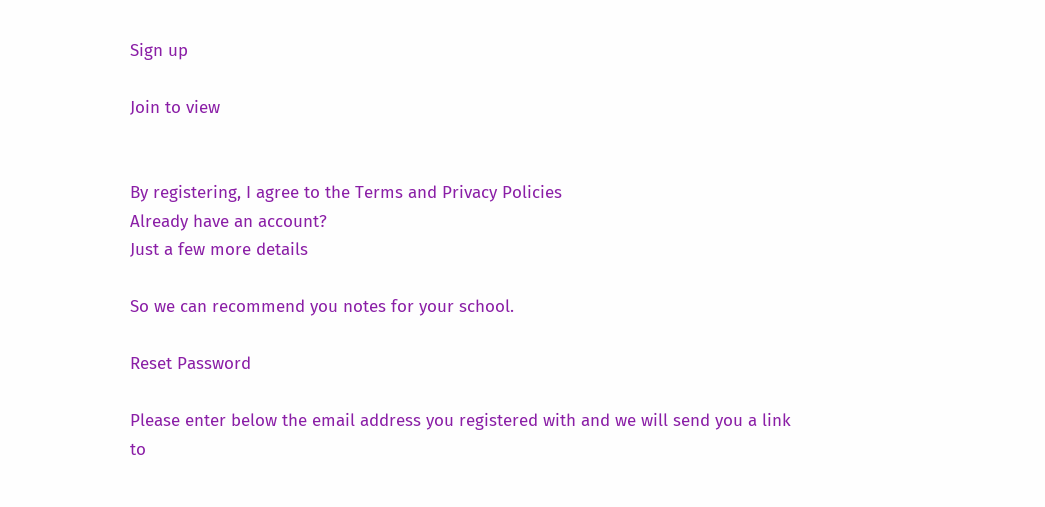Sign up

Join to view


By registering, I agree to the Terms and Privacy Policies
Already have an account?
Just a few more details

So we can recommend you notes for your school.

Reset Password

Please enter below the email address you registered with and we will send you a link to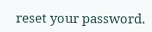reset your password.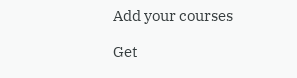Add your courses

Get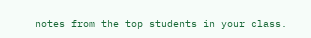notes from the top students in your class.